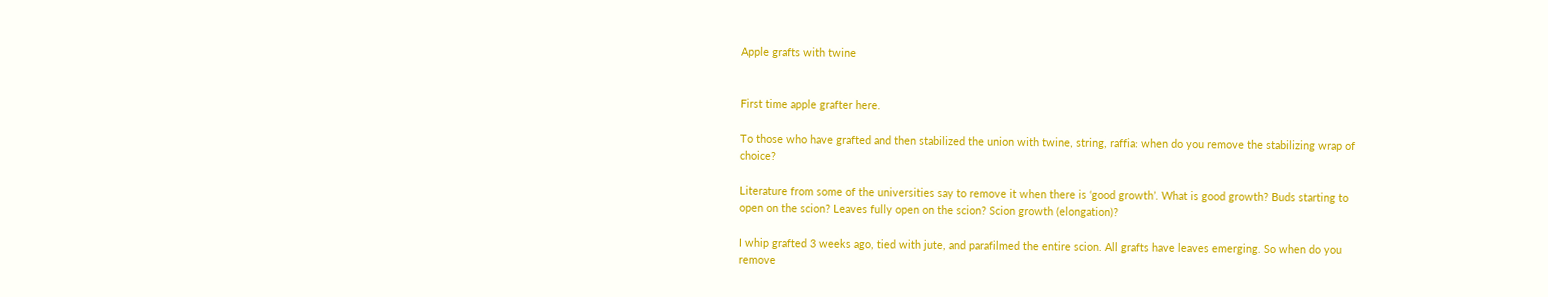Apple grafts with twine


First time apple grafter here.

To those who have grafted and then stabilized the union with twine, string, raffia: when do you remove the stabilizing wrap of choice?

Literature from some of the universities say to remove it when there is ‘good growth’. What is good growth? Buds starting to open on the scion? Leaves fully open on the scion? Scion growth (elongation)?

I whip grafted 3 weeks ago, tied with jute, and parafilmed the entire scion. All grafts have leaves emerging. So when do you remove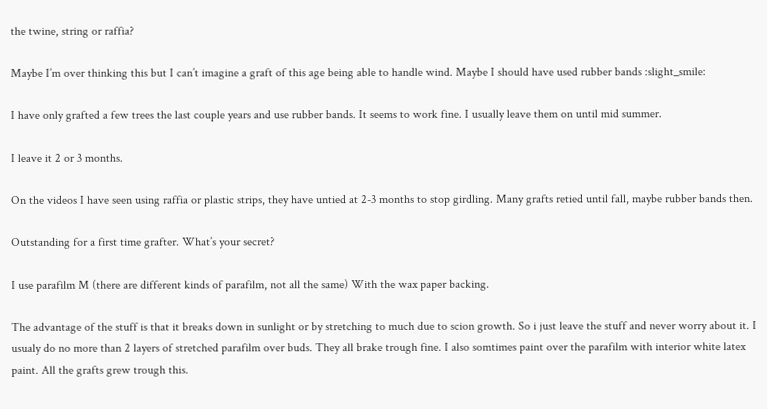the twine, string or raffia?

Maybe I’m over thinking this but I can’t imagine a graft of this age being able to handle wind. Maybe I should have used rubber bands :slight_smile:

I have only grafted a few trees the last couple years and use rubber bands. It seems to work fine. I usually leave them on until mid summer.

I leave it 2 or 3 months.

On the videos I have seen using raffia or plastic strips, they have untied at 2-3 months to stop girdling. Many grafts retied until fall, maybe rubber bands then.

Outstanding for a first time grafter. What’s your secret?

I use parafilm M (there are different kinds of parafilm, not all the same) With the wax paper backing.

The advantage of the stuff is that it breaks down in sunlight or by stretching to much due to scion growth. So i just leave the stuff and never worry about it. I usualy do no more than 2 layers of stretched parafilm over buds. They all brake trough fine. I also somtimes paint over the parafilm with interior white latex paint. All the grafts grew trough this.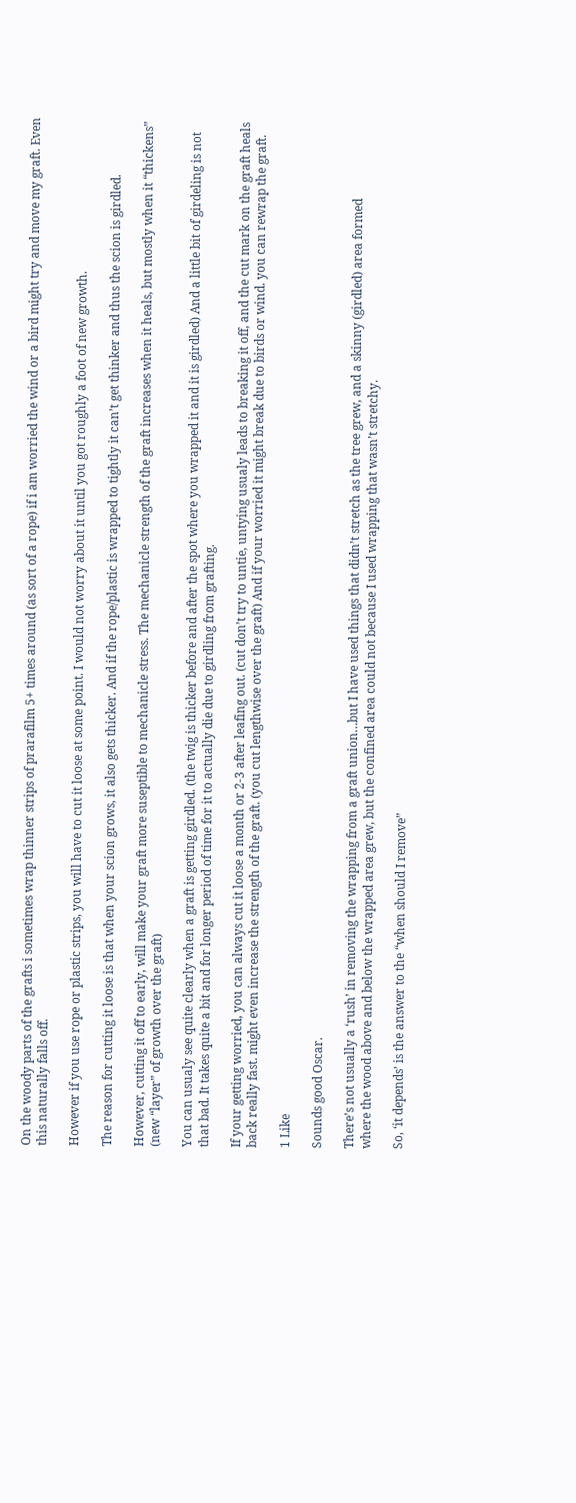On the woody parts of the grafts i sometimes wrap thinner strips of prarafilm 5+ times around (as sort of a rope) if i am worried the wind or a bird might try and move my graft. Even this naturally falls off.

However if you use rope or plastic strips, you will have to cut it loose at some point. I would not worry about it until you got roughly a foot of new growth.

The reason for cutting it loose is that when your scion grows, it also gets thicker. And if the rope/plastic is wrapped to tightly it can’t get thinker and thus the scion is girdled.

However, cutting it off to early, will make your graft more suseptible to mechanicle stress. The mechanicle strength of the graft increases when it heals, but mostly when it “thickens” (new “layer” of growth over the graft)

You can usualy see quite clearly when a graft is getting girdled. (the twig is thicker before and after the spot where you wrapped it and it is girdled) And a little bit of girdeling is not that bad. It takes quite a bit and for longer period of time for it to actually die due to girdling from grafting.

If your getting worried, you can always cut it loose a month or 2-3 after leafing out. (cut don’t try to untie, untying usualy leads to breaking it off, and the cut mark on the graft heals back really fast. might even increase the strength of the graft. (you cut lengthwise over the graft) And if your worried it might break due to birds or wind. you can rewrap the graft.

1 Like

Sounds good Oscar.

There’s not usually a ‘rush’ in removing the wrapping from a graft union…but I have used things that didn’t stretch as the tree grew, and a skinny (girdled) area formed
where the wood above and below the wrapped area grew, but the confined area could not because I used wrapping that wasn’t stretchy.

So, ‘it depends’ is the answer to the “when should I remove”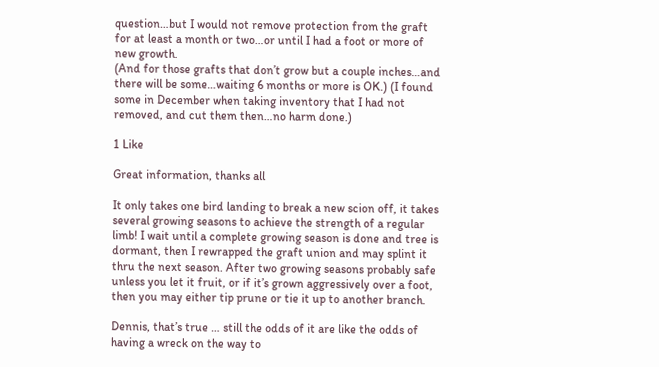question…but I would not remove protection from the graft for at least a month or two…or until I had a foot or more of new growth.
(And for those grafts that don’t grow but a couple inches…and there will be some…waiting 6 months or more is OK.) (I found some in December when taking inventory that I had not removed, and cut them then…no harm done.)

1 Like

Great information, thanks all

It only takes one bird landing to break a new scion off, it takes several growing seasons to achieve the strength of a regular limb! I wait until a complete growing season is done and tree is dormant, then I rewrapped the graft union and may splint it thru the next season. After two growing seasons probably safe unless you let it fruit, or if it’s grown aggressively over a foot, then you may either tip prune or tie it up to another branch.

Dennis, that’s true … still the odds of it are like the odds of having a wreck on the way to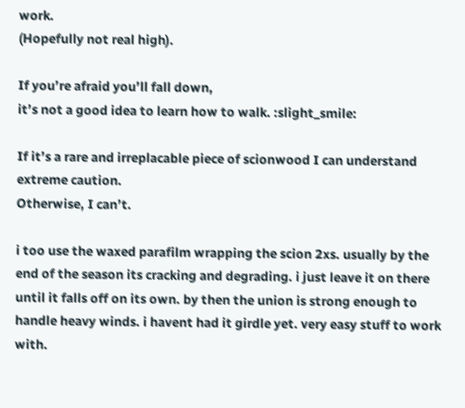work.
(Hopefully not real high).

If you’re afraid you’ll fall down,
it’s not a good idea to learn how to walk. :slight_smile:

If it’s a rare and irreplacable piece of scionwood I can understand extreme caution.
Otherwise, I can’t.

i too use the waxed parafilm wrapping the scion 2xs. usually by the end of the season its cracking and degrading. i just leave it on there until it falls off on its own. by then the union is strong enough to handle heavy winds. i havent had it girdle yet. very easy stuff to work with.